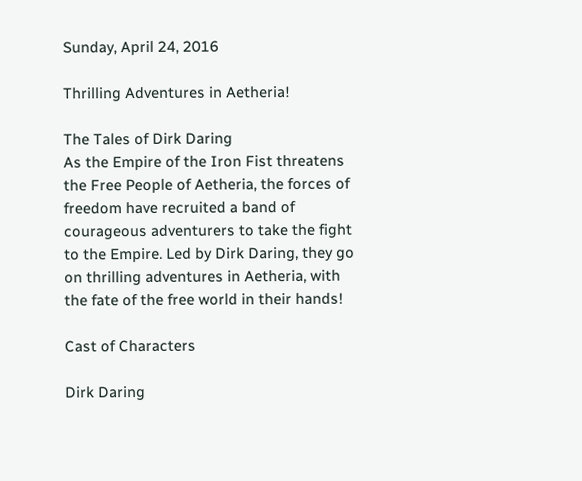Sunday, April 24, 2016

Thrilling Adventures in Aetheria!

The Tales of Dirk Daring
As the Empire of the Iron Fist threatens the Free People of Aetheria, the forces of freedom have recruited a band of courageous adventurers to take the fight to the Empire. Led by Dirk Daring, they go on thrilling adventures in Aetheria, with the fate of the free world in their hands!

Cast of Characters

Dirk Daring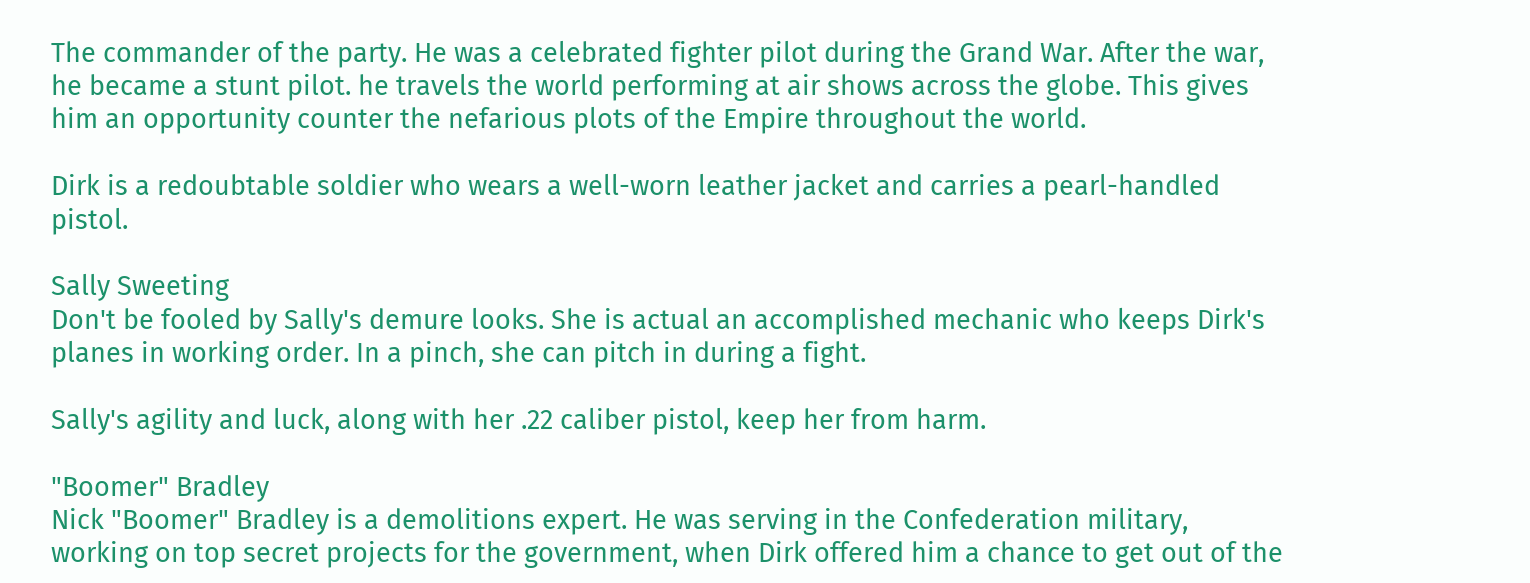The commander of the party. He was a celebrated fighter pilot during the Grand War. After the war, he became a stunt pilot. he travels the world performing at air shows across the globe. This gives him an opportunity counter the nefarious plots of the Empire throughout the world.

Dirk is a redoubtable soldier who wears a well-worn leather jacket and carries a pearl-handled pistol.

Sally Sweeting
Don't be fooled by Sally's demure looks. She is actual an accomplished mechanic who keeps Dirk's planes in working order. In a pinch, she can pitch in during a fight.

Sally's agility and luck, along with her .22 caliber pistol, keep her from harm.

"Boomer" Bradley
Nick "Boomer" Bradley is a demolitions expert. He was serving in the Confederation military, working on top secret projects for the government, when Dirk offered him a chance to get out of the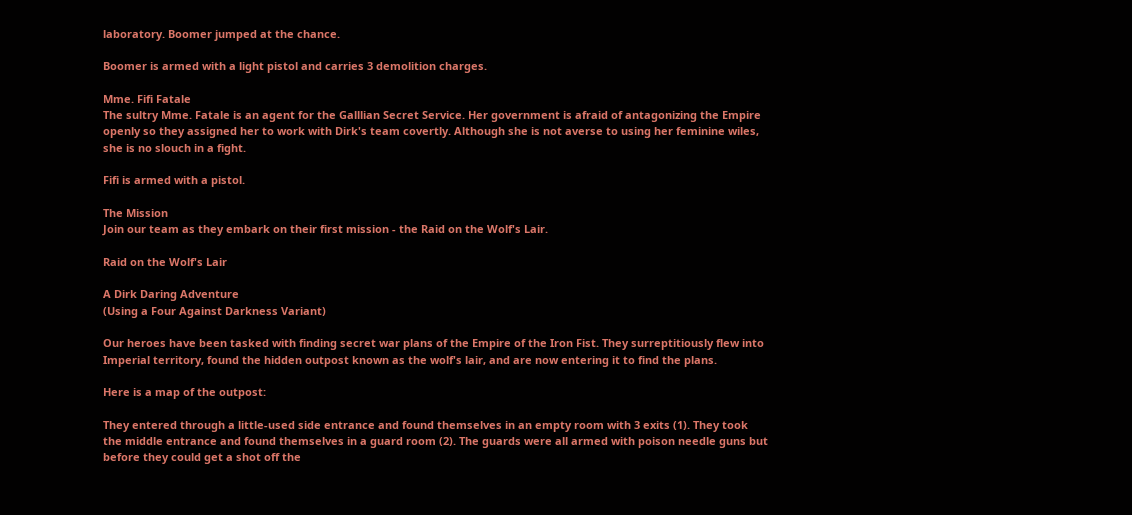laboratory. Boomer jumped at the chance.

Boomer is armed with a light pistol and carries 3 demolition charges.

Mme. Fifi Fatale
The sultry Mme. Fatale is an agent for the Galllian Secret Service. Her government is afraid of antagonizing the Empire openly so they assigned her to work with Dirk's team covertly. Although she is not averse to using her feminine wiles, she is no slouch in a fight.

Fifi is armed with a pistol.

The Mission
Join our team as they embark on their first mission - the Raid on the Wolf's Lair.

Raid on the Wolf's Lair

A Dirk Daring Adventure
(Using a Four Against Darkness Variant)

Our heroes have been tasked with finding secret war plans of the Empire of the Iron Fist. They surreptitiously flew into Imperial territory, found the hidden outpost known as the wolf's lair, and are now entering it to find the plans.

Here is a map of the outpost:

They entered through a little-used side entrance and found themselves in an empty room with 3 exits (1). They took the middle entrance and found themselves in a guard room (2). The guards were all armed with poison needle guns but before they could get a shot off the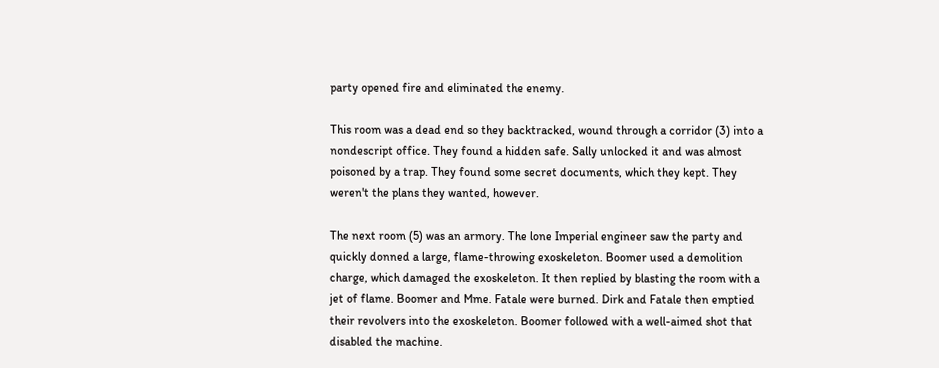party opened fire and eliminated the enemy.

This room was a dead end so they backtracked, wound through a corridor (3) into a nondescript office. They found a hidden safe. Sally unlocked it and was almost poisoned by a trap. They found some secret documents, which they kept. They weren't the plans they wanted, however.

The next room (5) was an armory. The lone Imperial engineer saw the party and quickly donned a large, flame-throwing exoskeleton. Boomer used a demolition charge, which damaged the exoskeleton. It then replied by blasting the room with a jet of flame. Boomer and Mme. Fatale were burned. Dirk and Fatale then emptied their revolvers into the exoskeleton. Boomer followed with a well-aimed shot that disabled the machine.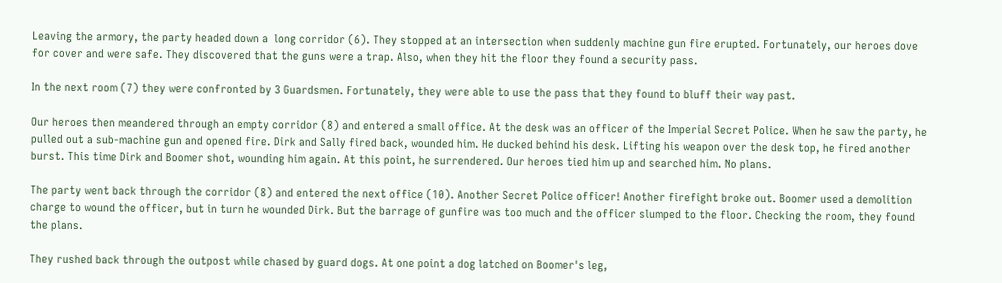Leaving the armory, the party headed down a  long corridor (6). They stopped at an intersection when suddenly machine gun fire erupted. Fortunately, our heroes dove for cover and were safe. They discovered that the guns were a trap. Also, when they hit the floor they found a security pass.

In the next room (7) they were confronted by 3 Guardsmen. Fortunately, they were able to use the pass that they found to bluff their way past.

Our heroes then meandered through an empty corridor (8) and entered a small office. At the desk was an officer of the Imperial Secret Police. When he saw the party, he pulled out a sub-machine gun and opened fire. Dirk and Sally fired back, wounded him. He ducked behind his desk. Lifting his weapon over the desk top, he fired another burst. This time Dirk and Boomer shot, wounding him again. At this point, he surrendered. Our heroes tied him up and searched him. No plans.

The party went back through the corridor (8) and entered the next office (10). Another Secret Police officer! Another firefight broke out. Boomer used a demolition charge to wound the officer, but in turn he wounded Dirk. But the barrage of gunfire was too much and the officer slumped to the floor. Checking the room, they found the plans.

They rushed back through the outpost while chased by guard dogs. At one point a dog latched on Boomer's leg,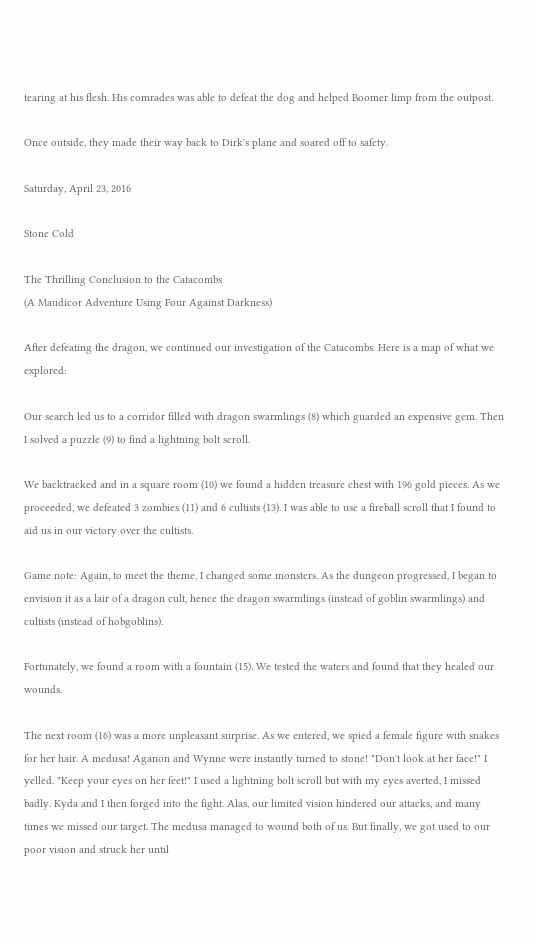tearing at his flesh. His comrades was able to defeat the dog and helped Boomer limp from the outpost.

Once outside, they made their way back to Dirk's plane and soared off to safety.

Saturday, April 23, 2016

Stone Cold

The Thrilling Conclusion to the Catacombs
(A Maudicor Adventure Using Four Against Darkness)

After defeating the dragon, we continued our investigation of the Catacombs. Here is a map of what we explored:

Our search led us to a corridor filled with dragon swarmlings (8) which guarded an expensive gem. Then I solved a puzzle (9) to find a lightning bolt scroll.

We backtracked and in a square room (10) we found a hidden treasure chest with 196 gold pieces. As we proceeded, we defeated 3 zombies (11) and 6 cultists (13). I was able to use a fireball scroll that I found to aid us in our victory over the cultists.

Game note: Again, to meet the theme, I changed some monsters. As the dungeon progressed, I began to envision it as a lair of a dragon cult, hence the dragon swarmlings (instead of goblin swarmlings) and cultists (instead of hobgoblins).

Fortunately, we found a room with a fountain (15). We tested the waters and found that they healed our wounds.

The next room (16) was a more unpleasant surprise. As we entered, we spied a female figure with snakes for her hair. A medusa! Aganon and Wynne were instantly turned to stone! "Don't look at her face!" I yelled. "Keep your eyes on her feet!" I used a lightning bolt scroll but with my eyes averted, I missed badly. Kyda and I then forged into the fight. Alas, our limited vision hindered our attacks, and many times we missed our target. The medusa managed to wound both of us. But finally, we got used to our poor vision and struck her until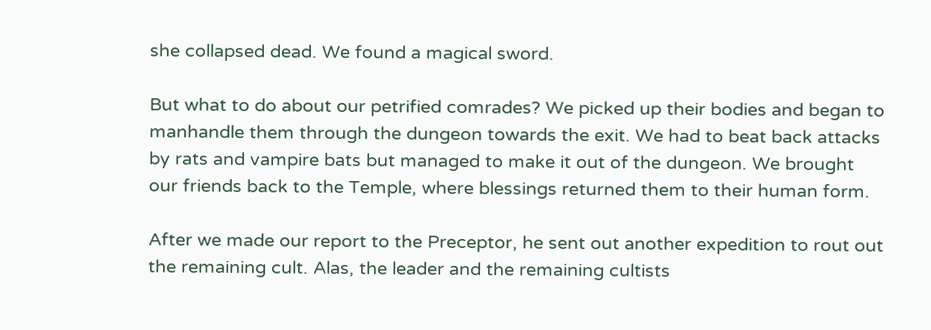she collapsed dead. We found a magical sword.

But what to do about our petrified comrades? We picked up their bodies and began to manhandle them through the dungeon towards the exit. We had to beat back attacks by rats and vampire bats but managed to make it out of the dungeon. We brought our friends back to the Temple, where blessings returned them to their human form.

After we made our report to the Preceptor, he sent out another expedition to rout out the remaining cult. Alas, the leader and the remaining cultists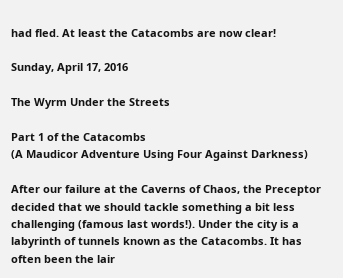had fled. At least the Catacombs are now clear!

Sunday, April 17, 2016

The Wyrm Under the Streets

Part 1 of the Catacombs
(A Maudicor Adventure Using Four Against Darkness)

After our failure at the Caverns of Chaos, the Preceptor decided that we should tackle something a bit less challenging (famous last words!). Under the city is a labyrinth of tunnels known as the Catacombs. It has often been the lair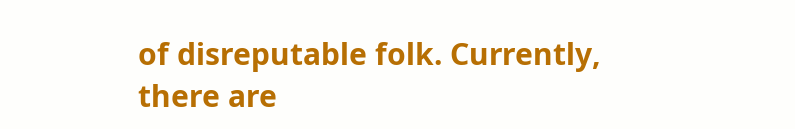of disreputable folk. Currently, there are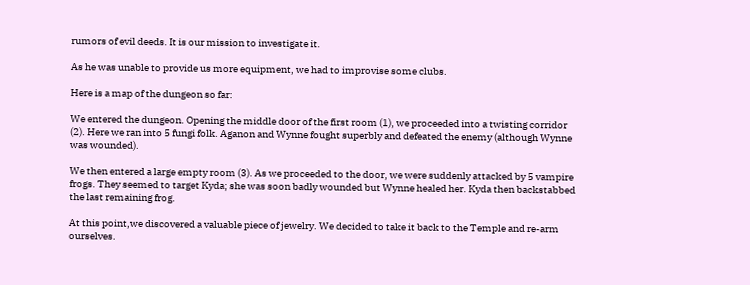rumors of evil deeds. It is our mission to investigate it.

As he was unable to provide us more equipment, we had to improvise some clubs.

Here is a map of the dungeon so far:

We entered the dungeon. Opening the middle door of the first room (1), we proceeded into a twisting corridor (2). Here we ran into 5 fungi folk. Aganon and Wynne fought superbly and defeated the enemy (although Wynne was wounded).

We then entered a large empty room (3). As we proceeded to the door, we were suddenly attacked by 5 vampire frogs. They seemed to target Kyda; she was soon badly wounded but Wynne healed her. Kyda then backstabbed the last remaining frog.

At this point,we discovered a valuable piece of jewelry. We decided to take it back to the Temple and re-arm ourselves.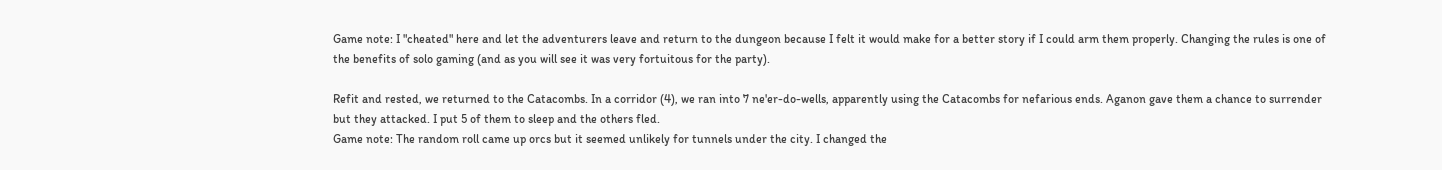Game note: I "cheated" here and let the adventurers leave and return to the dungeon because I felt it would make for a better story if I could arm them properly. Changing the rules is one of the benefits of solo gaming (and as you will see it was very fortuitous for the party).

Refit and rested, we returned to the Catacombs. In a corridor (4), we ran into 7 ne'er-do-wells, apparently using the Catacombs for nefarious ends. Aganon gave them a chance to surrender but they attacked. I put 5 of them to sleep and the others fled.
Game note: The random roll came up orcs but it seemed unlikely for tunnels under the city. I changed the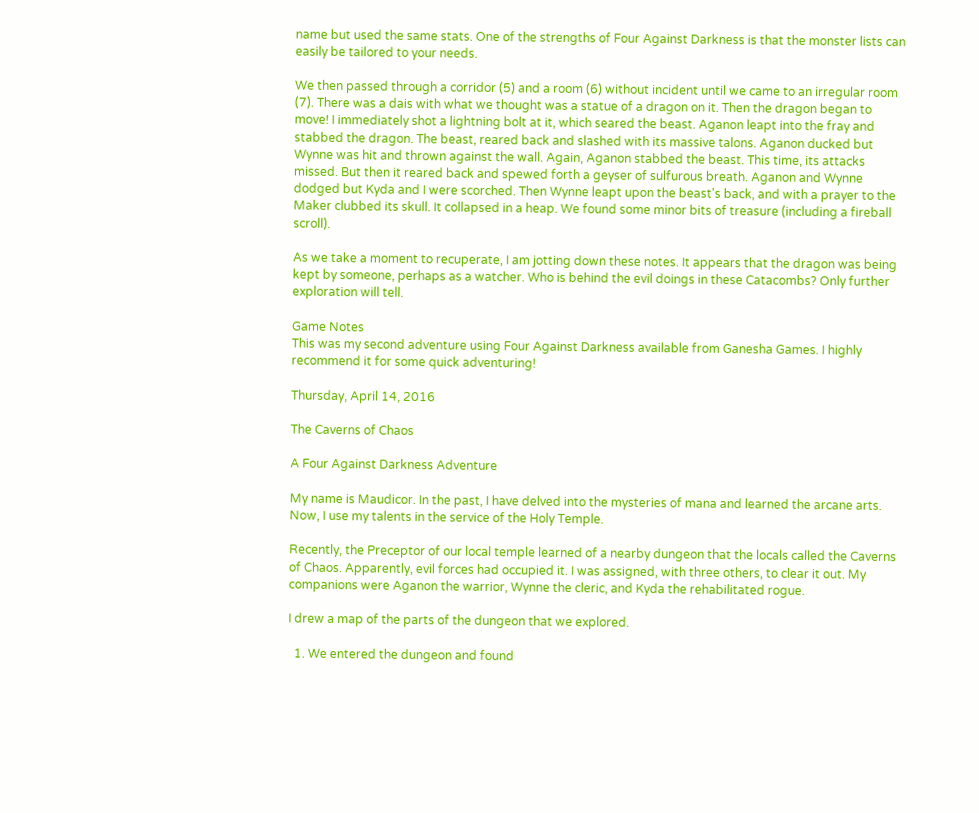name but used the same stats. One of the strengths of Four Against Darkness is that the monster lists can easily be tailored to your needs.

We then passed through a corridor (5) and a room (6) without incident until we came to an irregular room (7). There was a dais with what we thought was a statue of a dragon on it. Then the dragon began to move! I immediately shot a lightning bolt at it, which seared the beast. Aganon leapt into the fray and stabbed the dragon. The beast, reared back and slashed with its massive talons. Aganon ducked but Wynne was hit and thrown against the wall. Again, Aganon stabbed the beast. This time, its attacks missed. But then it reared back and spewed forth a geyser of sulfurous breath. Aganon and Wynne dodged but Kyda and I were scorched. Then Wynne leapt upon the beast's back, and with a prayer to the Maker clubbed its skull. It collapsed in a heap. We found some minor bits of treasure (including a fireball scroll).

As we take a moment to recuperate, I am jotting down these notes. It appears that the dragon was being kept by someone, perhaps as a watcher. Who is behind the evil doings in these Catacombs? Only further exploration will tell.

Game Notes
This was my second adventure using Four Against Darkness available from Ganesha Games. I highly recommend it for some quick adventuring!

Thursday, April 14, 2016

The Caverns of Chaos

A Four Against Darkness Adventure

My name is Maudicor. In the past, I have delved into the mysteries of mana and learned the arcane arts. Now, I use my talents in the service of the Holy Temple.

Recently, the Preceptor of our local temple learned of a nearby dungeon that the locals called the Caverns of Chaos. Apparently, evil forces had occupied it. I was assigned, with three others, to clear it out. My companions were Aganon the warrior, Wynne the cleric, and Kyda the rehabilitated rogue.

I drew a map of the parts of the dungeon that we explored.

  1. We entered the dungeon and found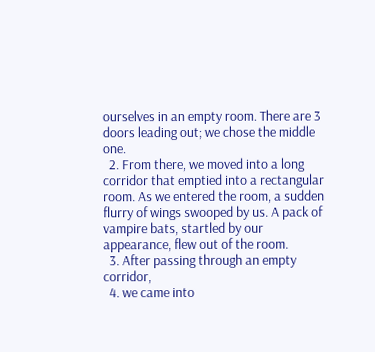ourselves in an empty room. There are 3 doors leading out; we chose the middle one.
  2. From there, we moved into a long corridor that emptied into a rectangular room. As we entered the room, a sudden flurry of wings swooped by us. A pack of vampire bats, startled by our appearance, flew out of the room.
  3. After passing through an empty corridor,
  4. we came into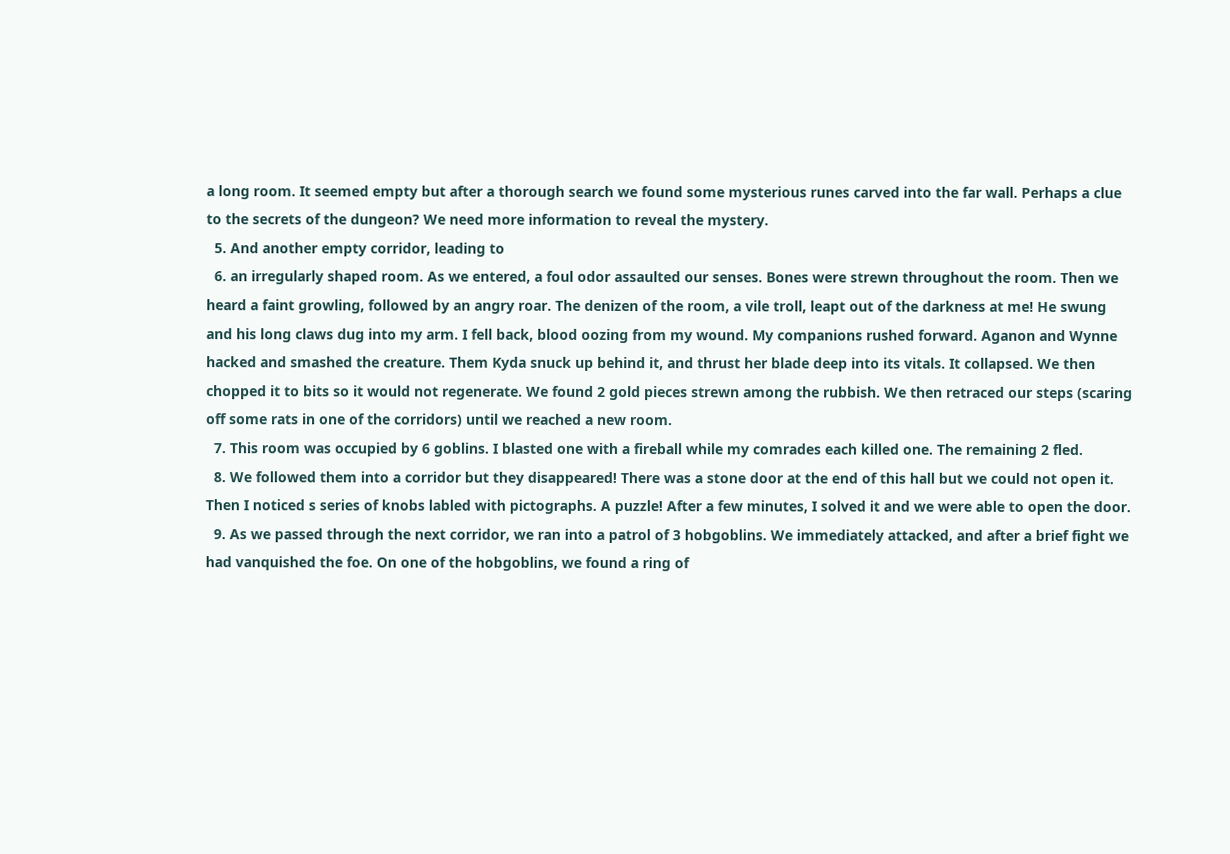a long room. It seemed empty but after a thorough search we found some mysterious runes carved into the far wall. Perhaps a clue to the secrets of the dungeon? We need more information to reveal the mystery.
  5. And another empty corridor, leading to
  6. an irregularly shaped room. As we entered, a foul odor assaulted our senses. Bones were strewn throughout the room. Then we heard a faint growling, followed by an angry roar. The denizen of the room, a vile troll, leapt out of the darkness at me! He swung and his long claws dug into my arm. I fell back, blood oozing from my wound. My companions rushed forward. Aganon and Wynne hacked and smashed the creature. Them Kyda snuck up behind it, and thrust her blade deep into its vitals. It collapsed. We then chopped it to bits so it would not regenerate. We found 2 gold pieces strewn among the rubbish. We then retraced our steps (scaring off some rats in one of the corridors) until we reached a new room.
  7. This room was occupied by 6 goblins. I blasted one with a fireball while my comrades each killed one. The remaining 2 fled.
  8. We followed them into a corridor but they disappeared! There was a stone door at the end of this hall but we could not open it. Then I noticed s series of knobs labled with pictographs. A puzzle! After a few minutes, I solved it and we were able to open the door.
  9. As we passed through the next corridor, we ran into a patrol of 3 hobgoblins. We immediately attacked, and after a brief fight we had vanquished the foe. On one of the hobgoblins, we found a ring of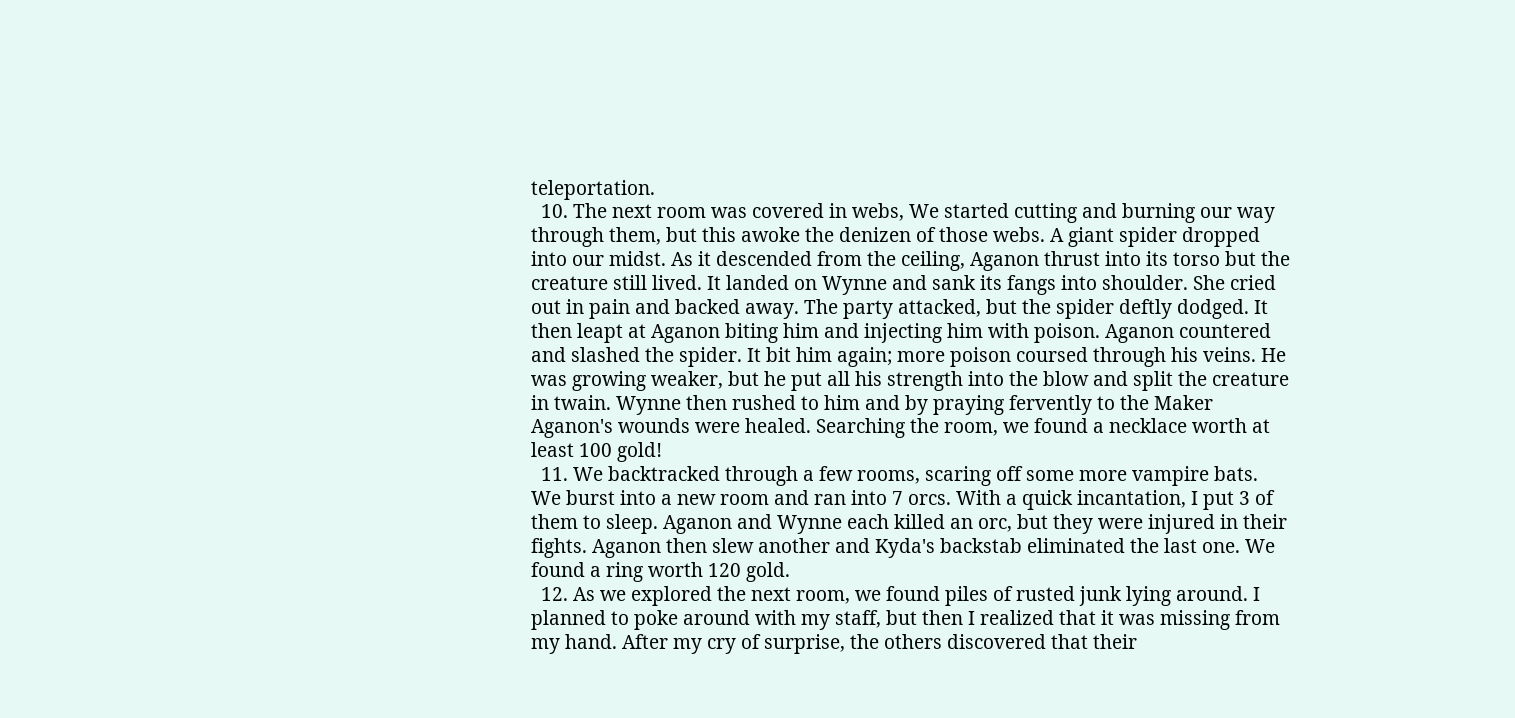teleportation.
  10. The next room was covered in webs, We started cutting and burning our way through them, but this awoke the denizen of those webs. A giant spider dropped into our midst. As it descended from the ceiling, Aganon thrust into its torso but the creature still lived. It landed on Wynne and sank its fangs into shoulder. She cried out in pain and backed away. The party attacked, but the spider deftly dodged. It then leapt at Aganon biting him and injecting him with poison. Aganon countered and slashed the spider. It bit him again; more poison coursed through his veins. He was growing weaker, but he put all his strength into the blow and split the creature in twain. Wynne then rushed to him and by praying fervently to the Maker Aganon's wounds were healed. Searching the room, we found a necklace worth at least 100 gold!
  11. We backtracked through a few rooms, scaring off some more vampire bats. We burst into a new room and ran into 7 orcs. With a quick incantation, I put 3 of them to sleep. Aganon and Wynne each killed an orc, but they were injured in their fights. Aganon then slew another and Kyda's backstab eliminated the last one. We found a ring worth 120 gold.
  12. As we explored the next room, we found piles of rusted junk lying around. I planned to poke around with my staff, but then I realized that it was missing from my hand. After my cry of surprise, the others discovered that their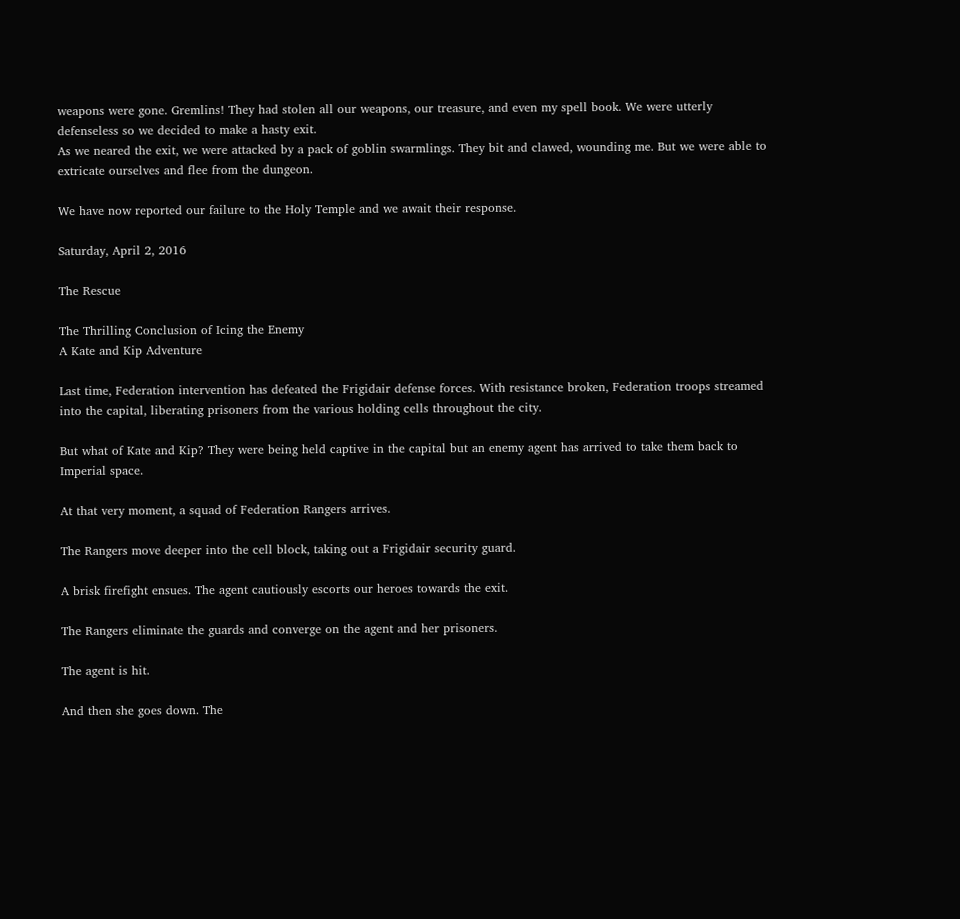weapons were gone. Gremlins! They had stolen all our weapons, our treasure, and even my spell book. We were utterly defenseless so we decided to make a hasty exit.
As we neared the exit, we were attacked by a pack of goblin swarmlings. They bit and clawed, wounding me. But we were able to extricate ourselves and flee from the dungeon.

We have now reported our failure to the Holy Temple and we await their response.

Saturday, April 2, 2016

The Rescue

The Thrilling Conclusion of Icing the Enemy
A Kate and Kip Adventure

Last time, Federation intervention has defeated the Frigidair defense forces. With resistance broken, Federation troops streamed into the capital, liberating prisoners from the various holding cells throughout the city.

But what of Kate and Kip? They were being held captive in the capital but an enemy agent has arrived to take them back to Imperial space.

At that very moment, a squad of Federation Rangers arrives.

The Rangers move deeper into the cell block, taking out a Frigidair security guard.

A brisk firefight ensues. The agent cautiously escorts our heroes towards the exit.

The Rangers eliminate the guards and converge on the agent and her prisoners.

The agent is hit.

And then she goes down. The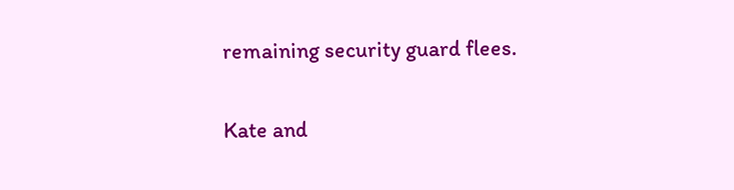remaining security guard flees.

Kate and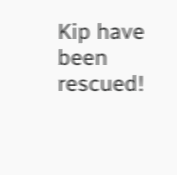Kip have been rescued!